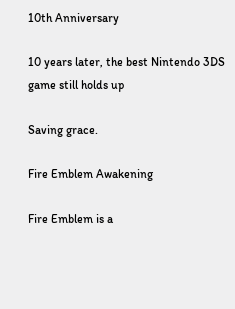10th Anniversary

10 years later, the best Nintendo 3DS game still holds up

Saving grace.

Fire Emblem Awakening

Fire Emblem is a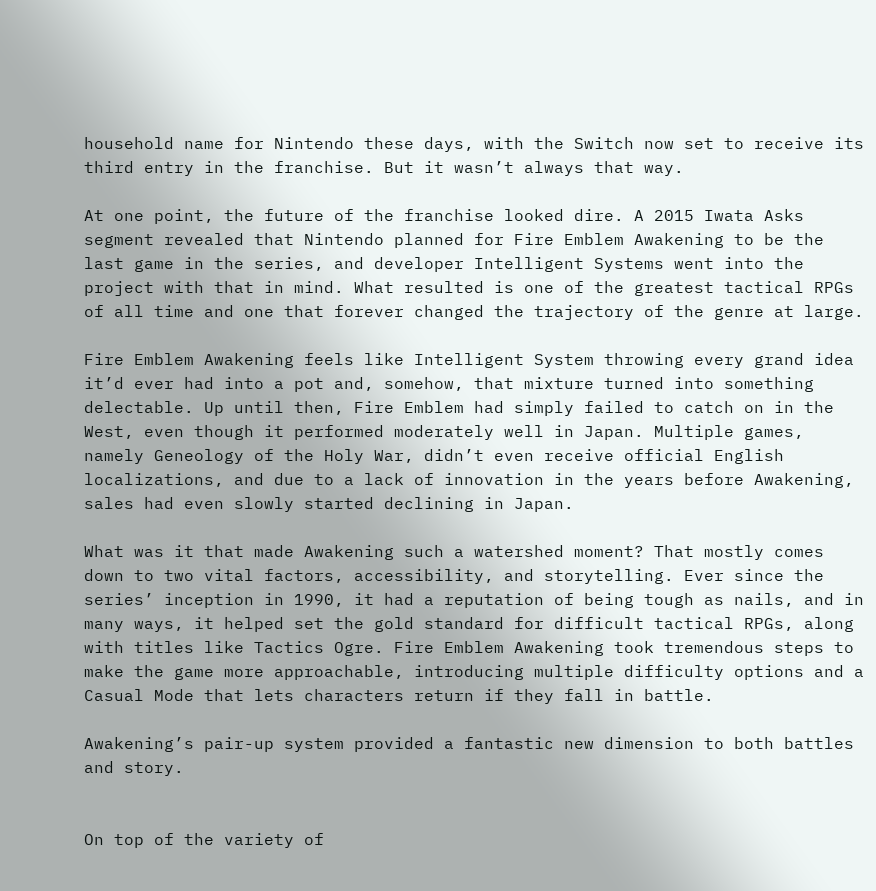household name for Nintendo these days, with the Switch now set to receive its third entry in the franchise. But it wasn’t always that way.

At one point, the future of the franchise looked dire. A 2015 Iwata Asks segment revealed that Nintendo planned for Fire Emblem Awakening to be the last game in the series, and developer Intelligent Systems went into the project with that in mind. What resulted is one of the greatest tactical RPGs of all time and one that forever changed the trajectory of the genre at large.

Fire Emblem Awakening feels like Intelligent System throwing every grand idea it’d ever had into a pot and, somehow, that mixture turned into something delectable. Up until then, Fire Emblem had simply failed to catch on in the West, even though it performed moderately well in Japan. Multiple games, namely Geneology of the Holy War, didn’t even receive official English localizations, and due to a lack of innovation in the years before Awakening, sales had even slowly started declining in Japan.

What was it that made Awakening such a watershed moment? That mostly comes down to two vital factors, accessibility, and storytelling. Ever since the series’ inception in 1990, it had a reputation of being tough as nails, and in many ways, it helped set the gold standard for difficult tactical RPGs, along with titles like Tactics Ogre. Fire Emblem Awakening took tremendous steps to make the game more approachable, introducing multiple difficulty options and a Casual Mode that lets characters return if they fall in battle.

Awakening’s pair-up system provided a fantastic new dimension to both battles and story.


On top of the variety of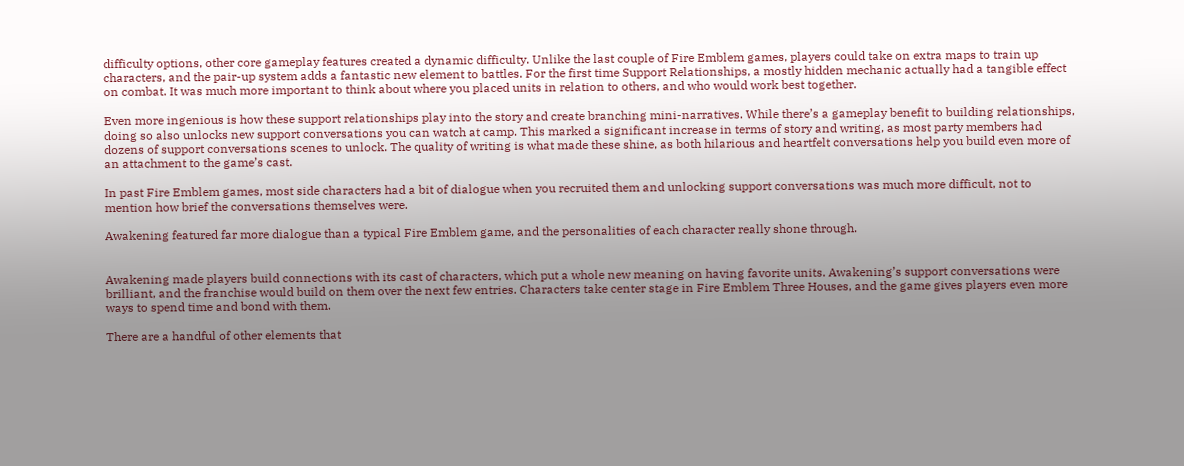difficulty options, other core gameplay features created a dynamic difficulty. Unlike the last couple of Fire Emblem games, players could take on extra maps to train up characters, and the pair-up system adds a fantastic new element to battles. For the first time Support Relationships, a mostly hidden mechanic actually had a tangible effect on combat. It was much more important to think about where you placed units in relation to others, and who would work best together.

Even more ingenious is how these support relationships play into the story and create branching mini-narratives. While there’s a gameplay benefit to building relationships, doing so also unlocks new support conversations you can watch at camp. This marked a significant increase in terms of story and writing, as most party members had dozens of support conversations scenes to unlock. The quality of writing is what made these shine, as both hilarious and heartfelt conversations help you build even more of an attachment to the game’s cast.

In past Fire Emblem games, most side characters had a bit of dialogue when you recruited them and unlocking support conversations was much more difficult, not to mention how brief the conversations themselves were.

Awakening featured far more dialogue than a typical Fire Emblem game, and the personalities of each character really shone through.


Awakening made players build connections with its cast of characters, which put a whole new meaning on having favorite units. Awakening’s support conversations were brilliant, and the franchise would build on them over the next few entries. Characters take center stage in Fire Emblem Three Houses, and the game gives players even more ways to spend time and bond with them.

There are a handful of other elements that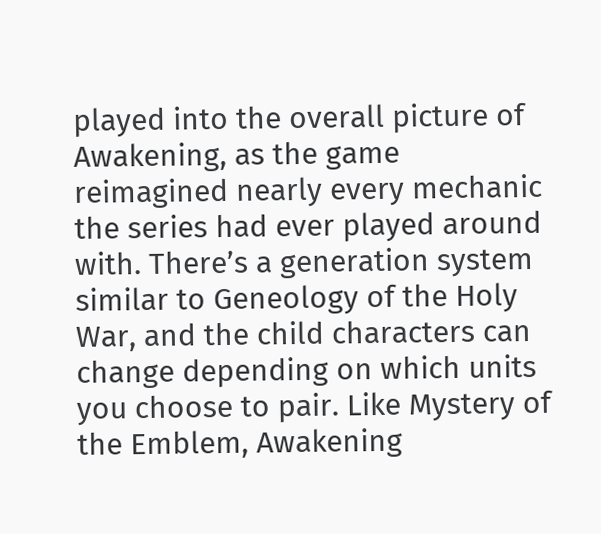played into the overall picture of Awakening, as the game reimagined nearly every mechanic the series had ever played around with. There’s a generation system similar to Geneology of the Holy War, and the child characters can change depending on which units you choose to pair. Like Mystery of the Emblem, Awakening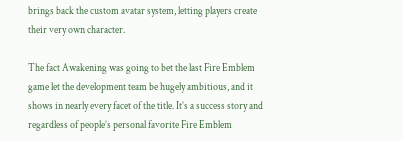brings back the custom avatar system, letting players create their very own character.

The fact Awakening was going to bet the last Fire Emblem game let the development team be hugely ambitious, and it shows in nearly every facet of the title. It’s a success story and regardless of people’s personal favorite Fire Emblem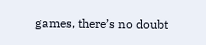games, there’s no doubt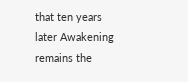that ten years later Awakening remains the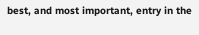best, and most important, entry in the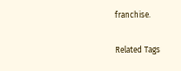franchise.

Related Tags